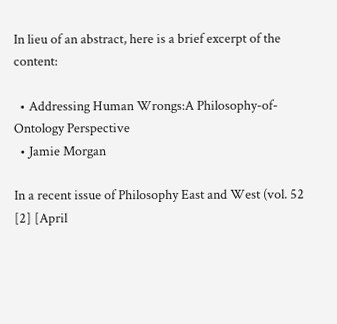In lieu of an abstract, here is a brief excerpt of the content:

  • Addressing Human Wrongs:A Philosophy-of-Ontology Perspective
  • Jamie Morgan

In a recent issue of Philosophy East and West (vol. 52 [2] [April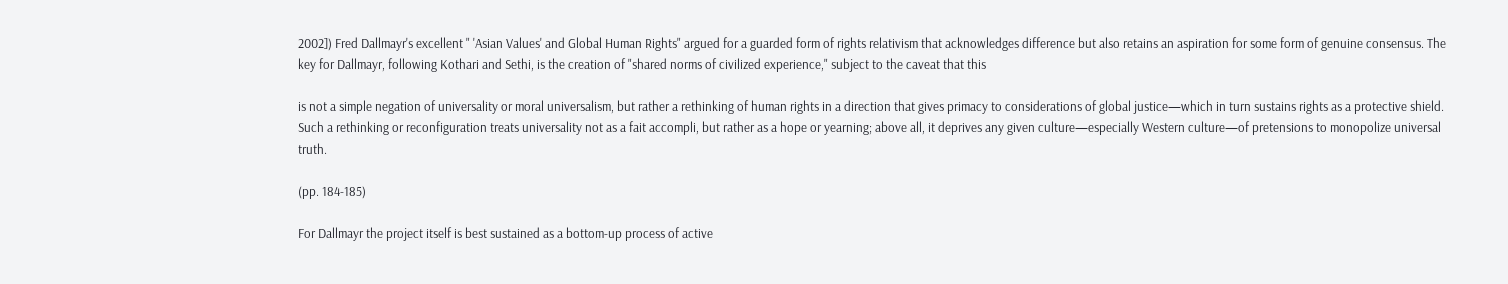2002]) Fred Dallmayr's excellent " 'Asian Values' and Global Human Rights" argued for a guarded form of rights relativism that acknowledges difference but also retains an aspiration for some form of genuine consensus. The key for Dallmayr, following Kothari and Sethi, is the creation of "shared norms of civilized experience," subject to the caveat that this

is not a simple negation of universality or moral universalism, but rather a rethinking of human rights in a direction that gives primacy to considerations of global justice—which in turn sustains rights as a protective shield. Such a rethinking or reconfiguration treats universality not as a fait accompli, but rather as a hope or yearning; above all, it deprives any given culture—especially Western culture—of pretensions to monopolize universal truth.

(pp. 184-185)

For Dallmayr the project itself is best sustained as a bottom-up process of active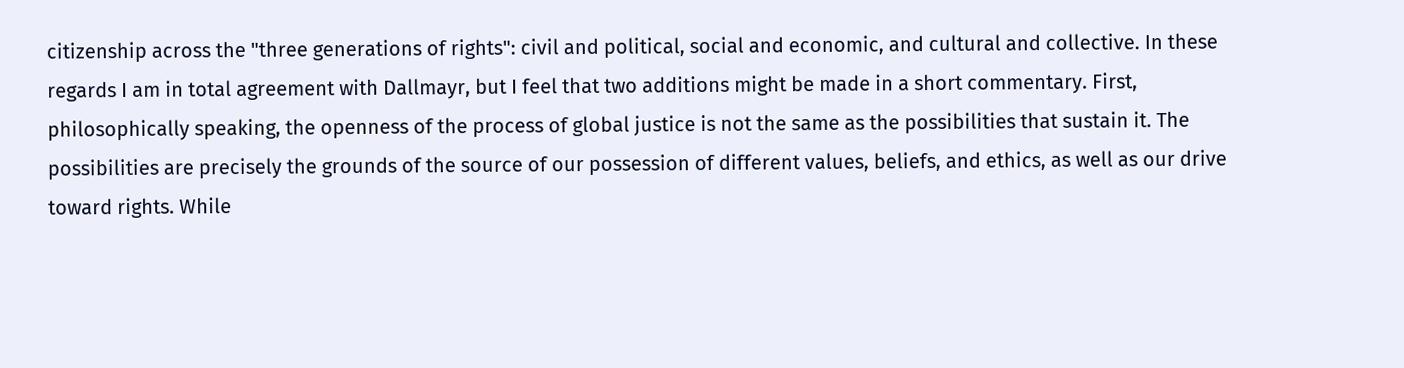citizenship across the "three generations of rights": civil and political, social and economic, and cultural and collective. In these regards I am in total agreement with Dallmayr, but I feel that two additions might be made in a short commentary. First, philosophically speaking, the openness of the process of global justice is not the same as the possibilities that sustain it. The possibilities are precisely the grounds of the source of our possession of different values, beliefs, and ethics, as well as our drive toward rights. While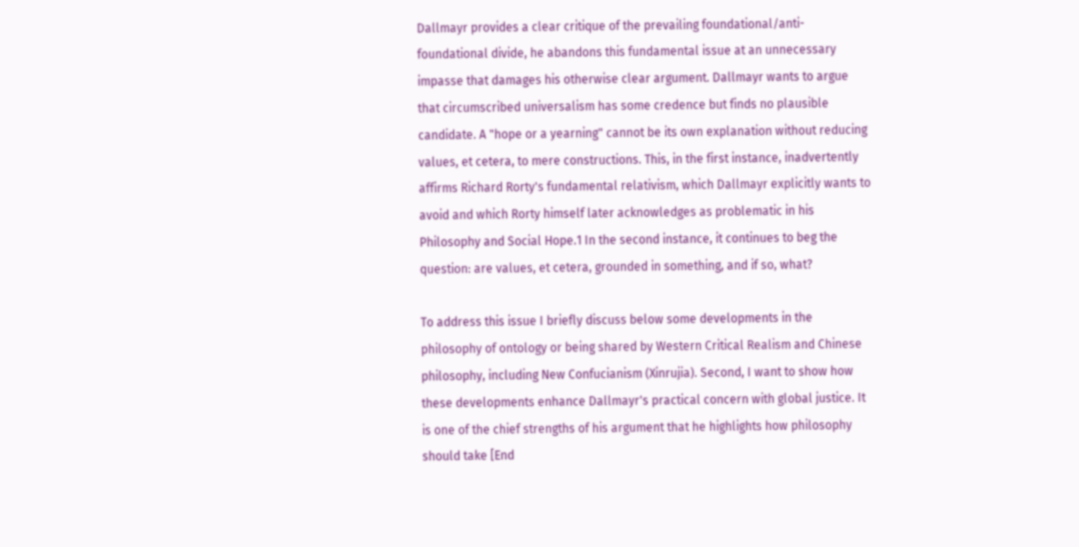Dallmayr provides a clear critique of the prevailing foundational/anti-foundational divide, he abandons this fundamental issue at an unnecessary impasse that damages his otherwise clear argument. Dallmayr wants to argue that circumscribed universalism has some credence but finds no plausible candidate. A "hope or a yearning" cannot be its own explanation without reducing values, et cetera, to mere constructions. This, in the first instance, inadvertently affirms Richard Rorty's fundamental relativism, which Dallmayr explicitly wants to avoid and which Rorty himself later acknowledges as problematic in his Philosophy and Social Hope.1 In the second instance, it continues to beg the question: are values, et cetera, grounded in something, and if so, what?

To address this issue I briefly discuss below some developments in the philosophy of ontology or being shared by Western Critical Realism and Chinese philosophy, including New Confucianism (Xinrujia). Second, I want to show how these developments enhance Dallmayr's practical concern with global justice. It is one of the chief strengths of his argument that he highlights how philosophy should take [End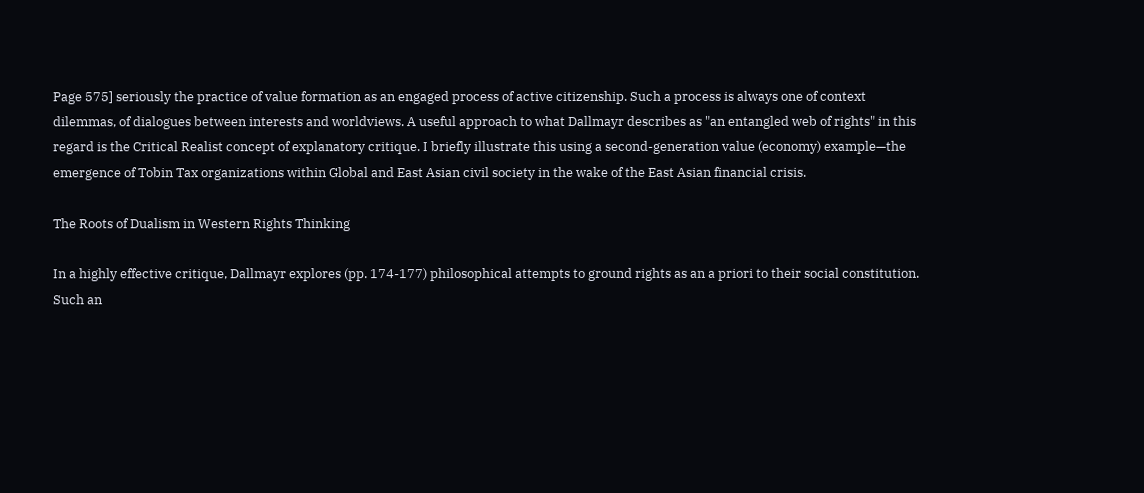Page 575] seriously the practice of value formation as an engaged process of active citizenship. Such a process is always one of context dilemmas, of dialogues between interests and worldviews. A useful approach to what Dallmayr describes as "an entangled web of rights" in this regard is the Critical Realist concept of explanatory critique. I briefly illustrate this using a second-generation value (economy) example—the emergence of Tobin Tax organizations within Global and East Asian civil society in the wake of the East Asian financial crisis.

The Roots of Dualism in Western Rights Thinking

In a highly effective critique, Dallmayr explores (pp. 174-177) philosophical attempts to ground rights as an a priori to their social constitution. Such an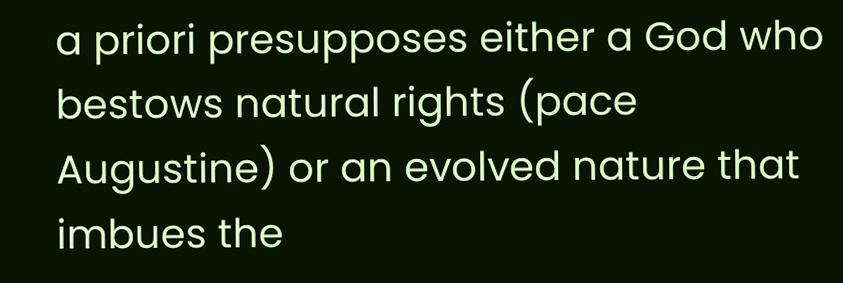a priori presupposes either a God who bestows natural rights (pace Augustine) or an evolved nature that imbues the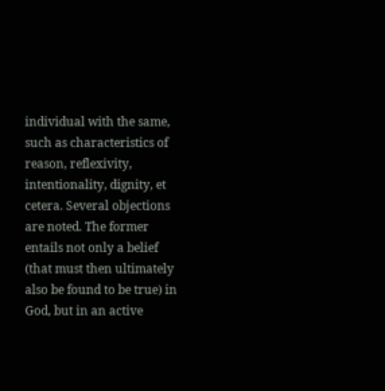individual with the same, such as characteristics of reason, reflexivity, intentionality, dignity, et cetera. Several objections are noted. The former entails not only a belief (that must then ultimately also be found to be true) in God, but in an active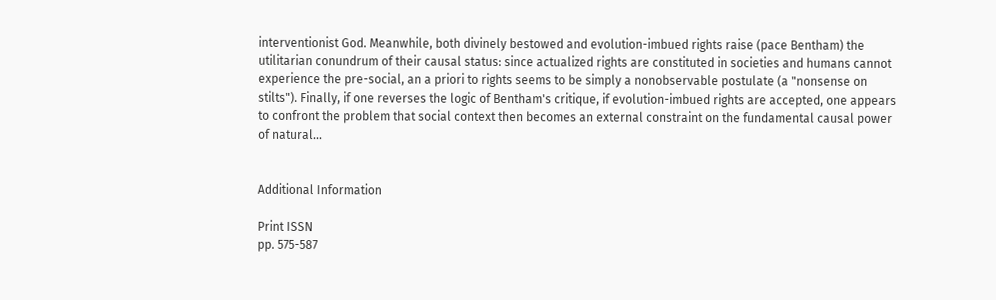interventionist God. Meanwhile, both divinely bestowed and evolution-imbued rights raise (pace Bentham) the utilitarian conundrum of their causal status: since actualized rights are constituted in societies and humans cannot experience the pre-social, an a priori to rights seems to be simply a nonobservable postulate (a "nonsense on stilts"). Finally, if one reverses the logic of Bentham's critique, if evolution-imbued rights are accepted, one appears to confront the problem that social context then becomes an external constraint on the fundamental causal power of natural...


Additional Information

Print ISSN
pp. 575-587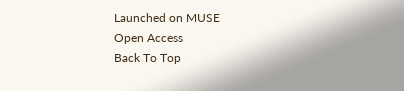Launched on MUSE
Open Access
Back To Top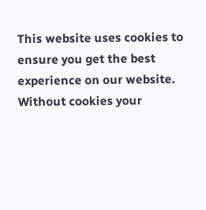This website uses cookies to ensure you get the best experience on our website. Without cookies your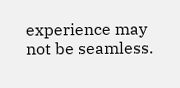experience may not be seamless.